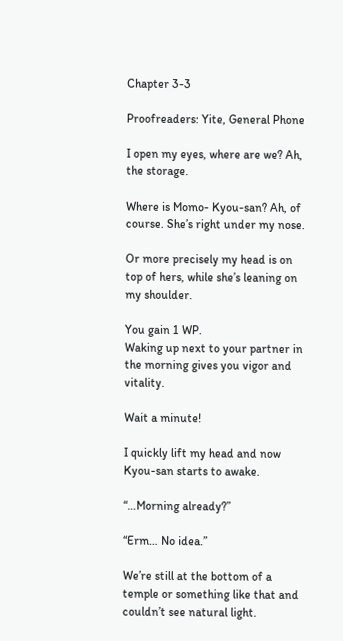Chapter 3-3

Proofreaders: Yite, General Phone

I open my eyes, where are we? Ah, the storage.

Where is Momo- Kyou-san? Ah, of course. She’s right under my nose.

Or more precisely my head is on top of hers, while she’s leaning on my shoulder.

You gain 1 WP.
Waking up next to your partner in the morning gives you vigor and vitality.

Wait a minute!

I quickly lift my head and now Kyou-san starts to awake.

“…Morning already?”

“Erm… No idea.”

We’re still at the bottom of a temple or something like that and couldn’t see natural light.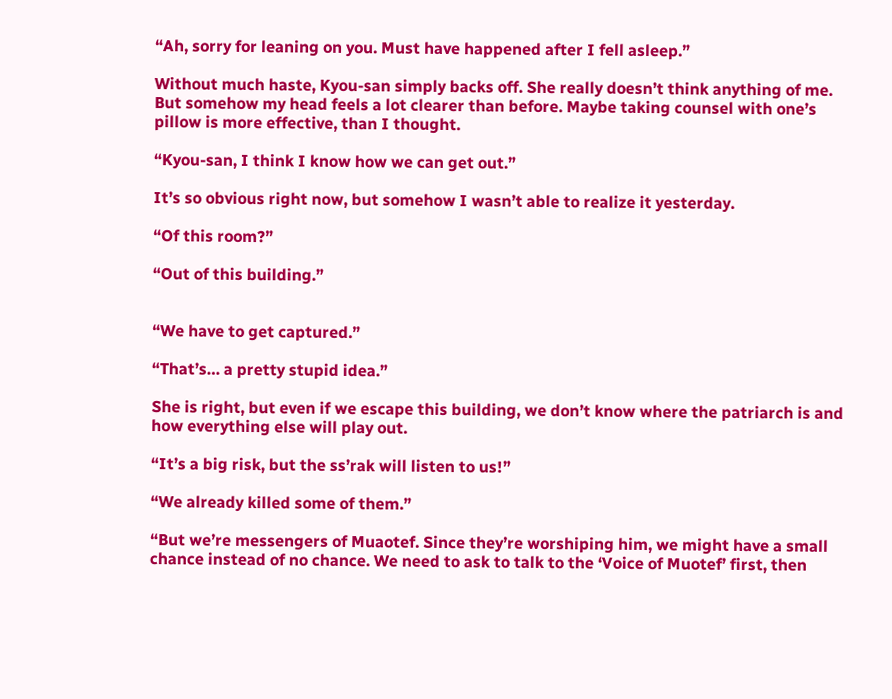“Ah, sorry for leaning on you. Must have happened after I fell asleep.”

Without much haste, Kyou-san simply backs off. She really doesn’t think anything of me. But somehow my head feels a lot clearer than before. Maybe taking counsel with one’s pillow is more effective, than I thought.

“Kyou-san, I think I know how we can get out.”

It’s so obvious right now, but somehow I wasn’t able to realize it yesterday.

“Of this room?”

“Out of this building.”


“We have to get captured.”

“That’s… a pretty stupid idea.”

She is right, but even if we escape this building, we don’t know where the patriarch is and how everything else will play out.

“It’s a big risk, but the ss’rak will listen to us!”

“We already killed some of them.”

“But we’re messengers of Muaotef. Since they’re worshiping him, we might have a small chance instead of no chance. We need to ask to talk to the ‘Voice of Muotef’ first, then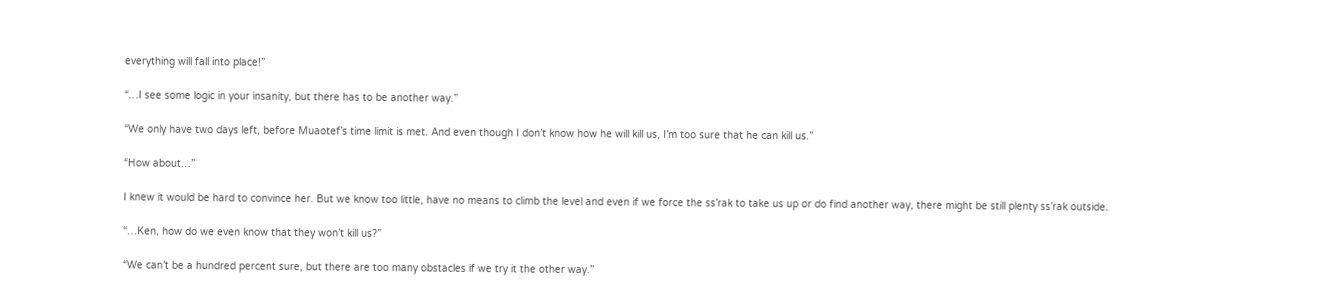everything will fall into place!”

“…I see some logic in your insanity, but there has to be another way.”

“We only have two days left, before Muaotef’s time limit is met. And even though I don’t know how he will kill us, I’m too sure that he can kill us.”

“How about…”

I knew it would be hard to convince her. But we know too little, have no means to climb the level and even if we force the ss’rak to take us up or do find another way, there might be still plenty ss’rak outside.

“…Ken, how do we even know that they won’t kill us?”

“We can’t be a hundred percent sure, but there are too many obstacles if we try it the other way.”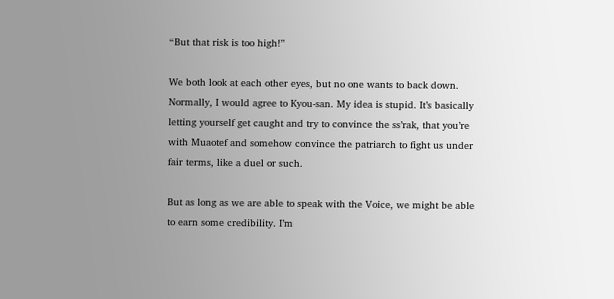“But that risk is too high!”

We both look at each other eyes, but no one wants to back down. Normally, I would agree to Kyou-san. My idea is stupid. It’s basically letting yourself get caught and try to convince the ss’rak, that you’re with Muaotef and somehow convince the patriarch to fight us under fair terms, like a duel or such.

But as long as we are able to speak with the Voice, we might be able to earn some credibility. I’m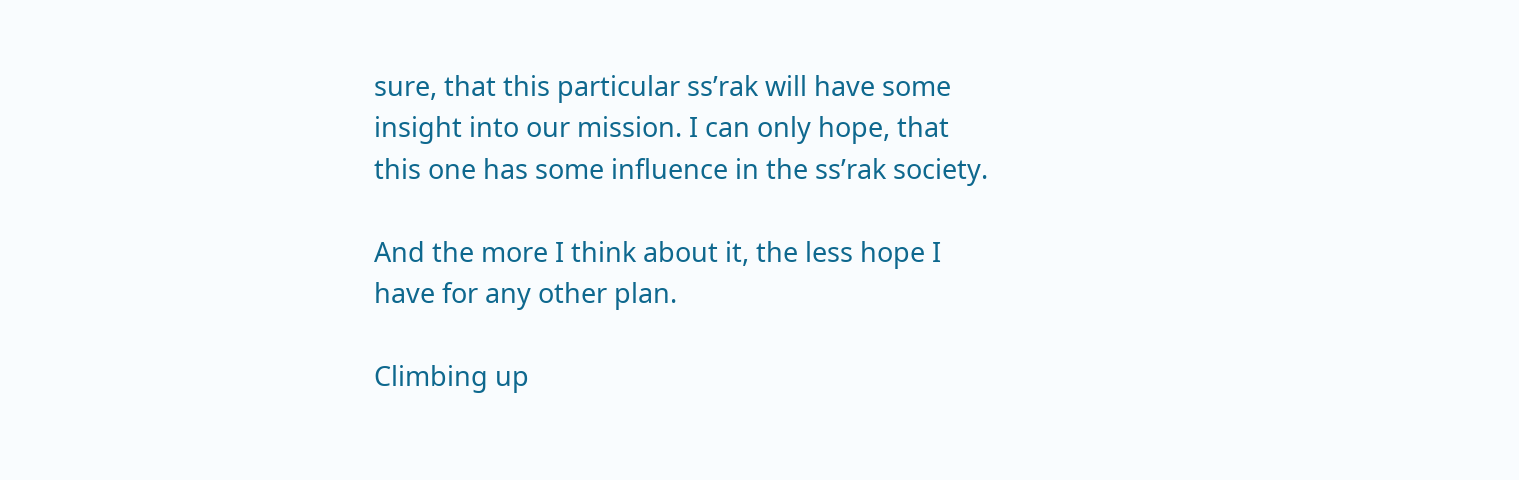sure, that this particular ss’rak will have some insight into our mission. I can only hope, that this one has some influence in the ss’rak society.

And the more I think about it, the less hope I have for any other plan.

Climbing up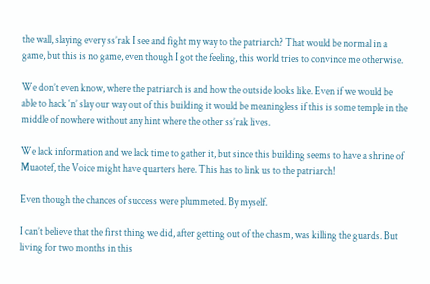the wall, slaying every ss’rak I see and fight my way to the patriarch? That would be normal in a game, but this is no game, even though I got the feeling, this world tries to convince me otherwise.

We don’t even know, where the patriarch is and how the outside looks like. Even if we would be able to hack ‘n’ slay our way out of this building it would be meaningless if this is some temple in the middle of nowhere without any hint where the other ss’rak lives.

We lack information and we lack time to gather it, but since this building seems to have a shrine of Muaotef, the Voice might have quarters here. This has to link us to the patriarch!

Even though the chances of success were plummeted. By myself.

I can’t believe that the first thing we did, after getting out of the chasm, was killing the guards. But living for two months in this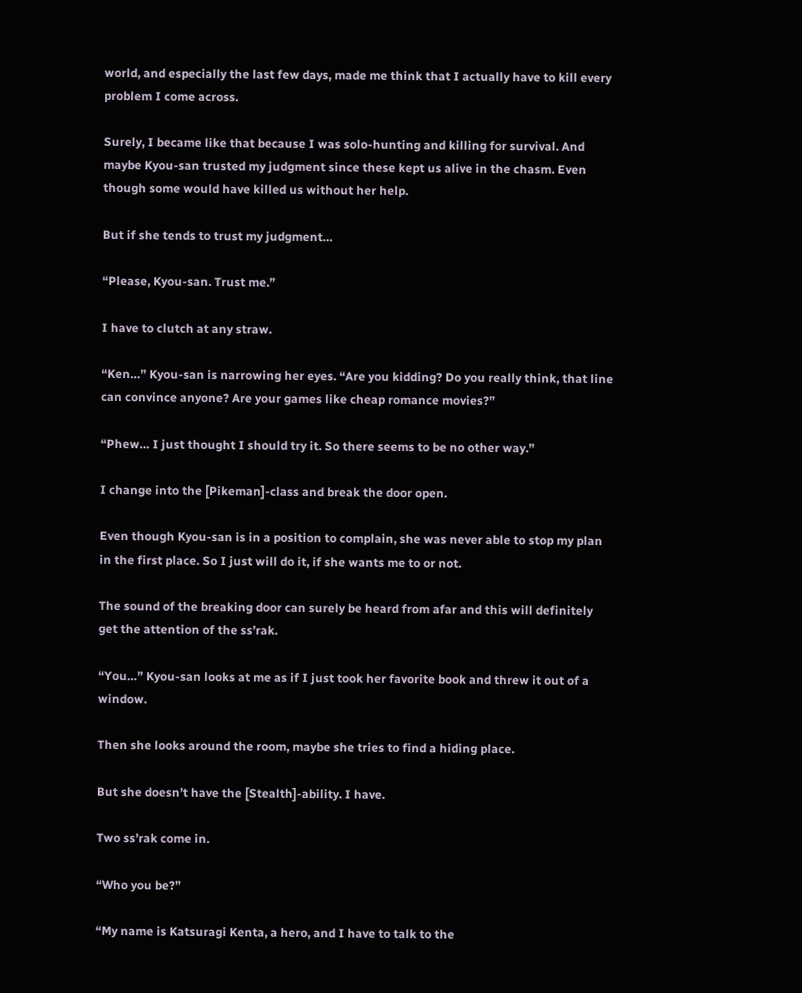world, and especially the last few days, made me think that I actually have to kill every problem I come across.

Surely, I became like that because I was solo-hunting and killing for survival. And maybe Kyou-san trusted my judgment since these kept us alive in the chasm. Even though some would have killed us without her help.

But if she tends to trust my judgment…

“Please, Kyou-san. Trust me.”

I have to clutch at any straw.

“Ken…” Kyou-san is narrowing her eyes. “Are you kidding? Do you really think, that line can convince anyone? Are your games like cheap romance movies?”

“Phew… I just thought I should try it. So there seems to be no other way.”

I change into the [Pikeman]-class and break the door open.

Even though Kyou-san is in a position to complain, she was never able to stop my plan in the first place. So I just will do it, if she wants me to or not.

The sound of the breaking door can surely be heard from afar and this will definitely get the attention of the ss’rak.

“You…” Kyou-san looks at me as if I just took her favorite book and threw it out of a window.

Then she looks around the room, maybe she tries to find a hiding place.

But she doesn’t have the [Stealth]-ability. I have.

Two ss’rak come in.

“Who you be?”

“My name is Katsuragi Kenta, a hero, and I have to talk to the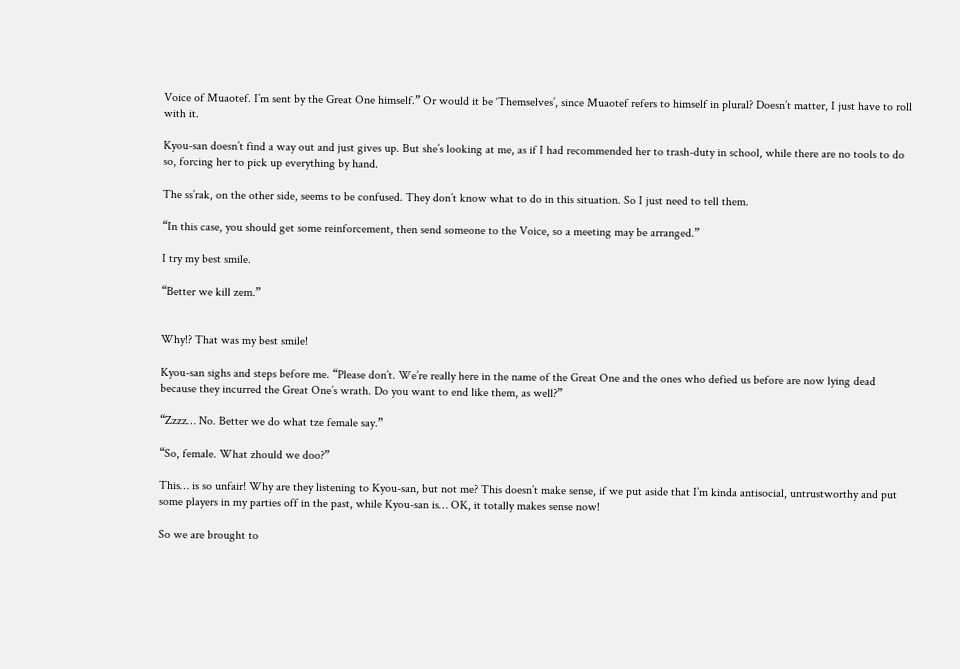Voice of Muaotef. I’m sent by the Great One himself.” Or would it be ‘Themselves’, since Muaotef refers to himself in plural? Doesn’t matter, I just have to roll with it.

Kyou-san doesn’t find a way out and just gives up. But she’s looking at me, as if I had recommended her to trash-duty in school, while there are no tools to do so, forcing her to pick up everything by hand.

The ss’rak, on the other side, seems to be confused. They don’t know what to do in this situation. So I just need to tell them.

“In this case, you should get some reinforcement, then send someone to the Voice, so a meeting may be arranged.”

I try my best smile.

“Better we kill zem.”


Why!? That was my best smile!

Kyou-san sighs and steps before me. “Please don’t. We’re really here in the name of the Great One and the ones who defied us before are now lying dead because they incurred the Great One’s wrath. Do you want to end like them, as well?”

“Zzzz… No. Better we do what tze female say.”

“So, female. What zhould we doo?”

This… is so unfair! Why are they listening to Kyou-san, but not me? This doesn’t make sense, if we put aside that I’m kinda antisocial, untrustworthy and put some players in my parties off in the past, while Kyou-san is… OK, it totally makes sense now!

So we are brought to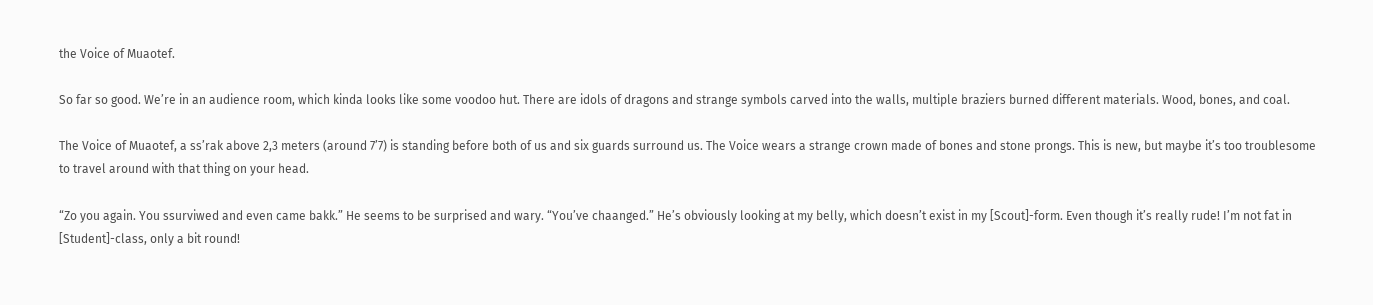the Voice of Muaotef.

So far so good. We’re in an audience room, which kinda looks like some voodoo hut. There are idols of dragons and strange symbols carved into the walls, multiple braziers burned different materials. Wood, bones, and coal.

The Voice of Muaotef, a ss’rak above 2,3 meters (around 7’7) is standing before both of us and six guards surround us. The Voice wears a strange crown made of bones and stone prongs. This is new, but maybe it’s too troublesome to travel around with that thing on your head.

“Zo you again. You ssurviwed and even came bakk.” He seems to be surprised and wary. “You’ve chaanged.” He’s obviously looking at my belly, which doesn’t exist in my [Scout]-form. Even though it’s really rude! I’m not fat in [Student]-class, only a bit round!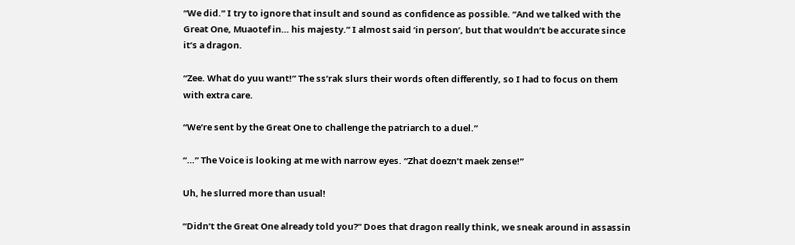“We did.” I try to ignore that insult and sound as confidence as possible. “And we talked with the Great One, Muaotef in… his majesty.” I almost said ‘in person’, but that wouldn’t be accurate since it’s a dragon.

“Zee. What do yuu want!” The ss’rak slurs their words often differently, so I had to focus on them with extra care.

“We’re sent by the Great One to challenge the patriarch to a duel.”

“…” The Voice is looking at me with narrow eyes. “Zhat doezn’t maek zense!”

Uh, he slurred more than usual!

“Didn’t the Great One already told you?” Does that dragon really think, we sneak around in assassin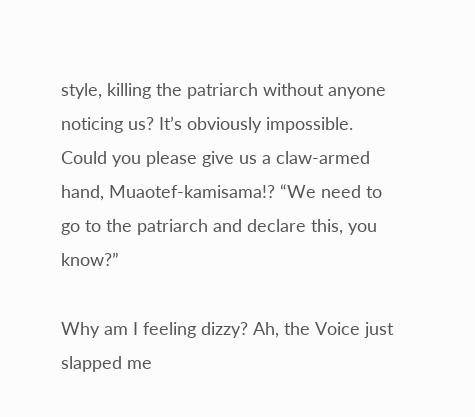style, killing the patriarch without anyone noticing us? It’s obviously impossible. Could you please give us a claw-armed hand, Muaotef-kamisama!? “We need to go to the patriarch and declare this, you know?”

Why am I feeling dizzy? Ah, the Voice just slapped me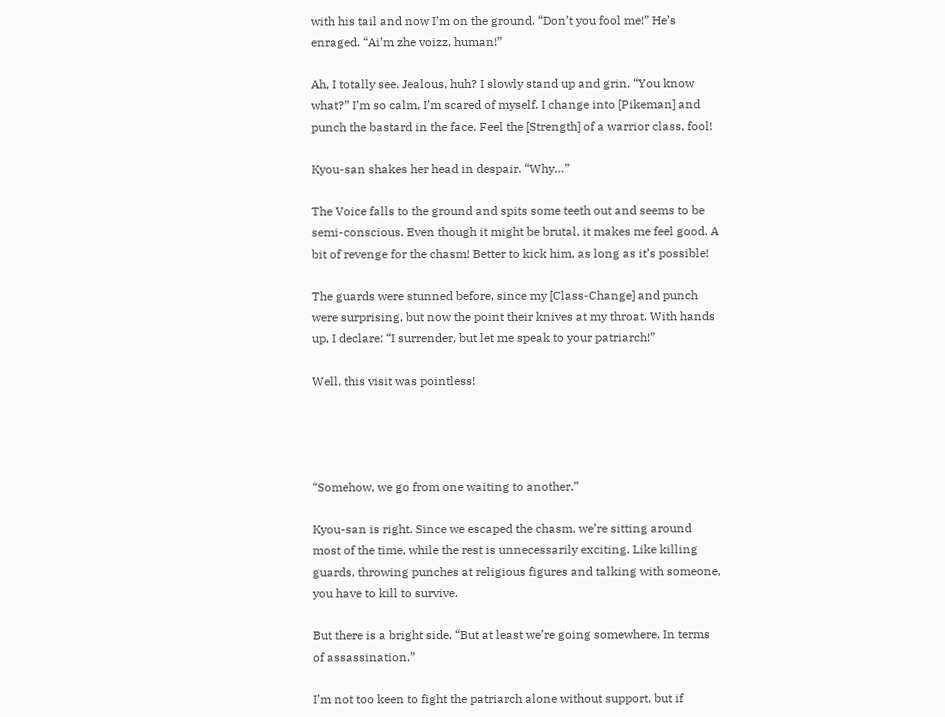with his tail and now I’m on the ground. “Don’t you fool me!” He’s enraged. “Ai’m zhe voizz, human!”

Ah, I totally see. Jealous, huh? I slowly stand up and grin. “You know what?” I’m so calm, I’m scared of myself. I change into [Pikeman] and punch the bastard in the face. Feel the [Strength] of a warrior class, fool!

Kyou-san shakes her head in despair. “Why…”

The Voice falls to the ground and spits some teeth out and seems to be semi-conscious. Even though it might be brutal, it makes me feel good. A bit of revenge for the chasm! Better to kick him, as long as it’s possible!

The guards were stunned before, since my [Class-Change] and punch were surprising, but now the point their knives at my throat. With hands up, I declare: “I surrender, but let me speak to your patriarch!”

Well, this visit was pointless!




“Somehow, we go from one waiting to another.”

Kyou-san is right. Since we escaped the chasm, we’re sitting around most of the time, while the rest is unnecessarily exciting. Like killing guards, throwing punches at religious figures and talking with someone, you have to kill to survive.

But there is a bright side. “But at least we’re going somewhere. In terms of assassination.”

I’m not too keen to fight the patriarch alone without support, but if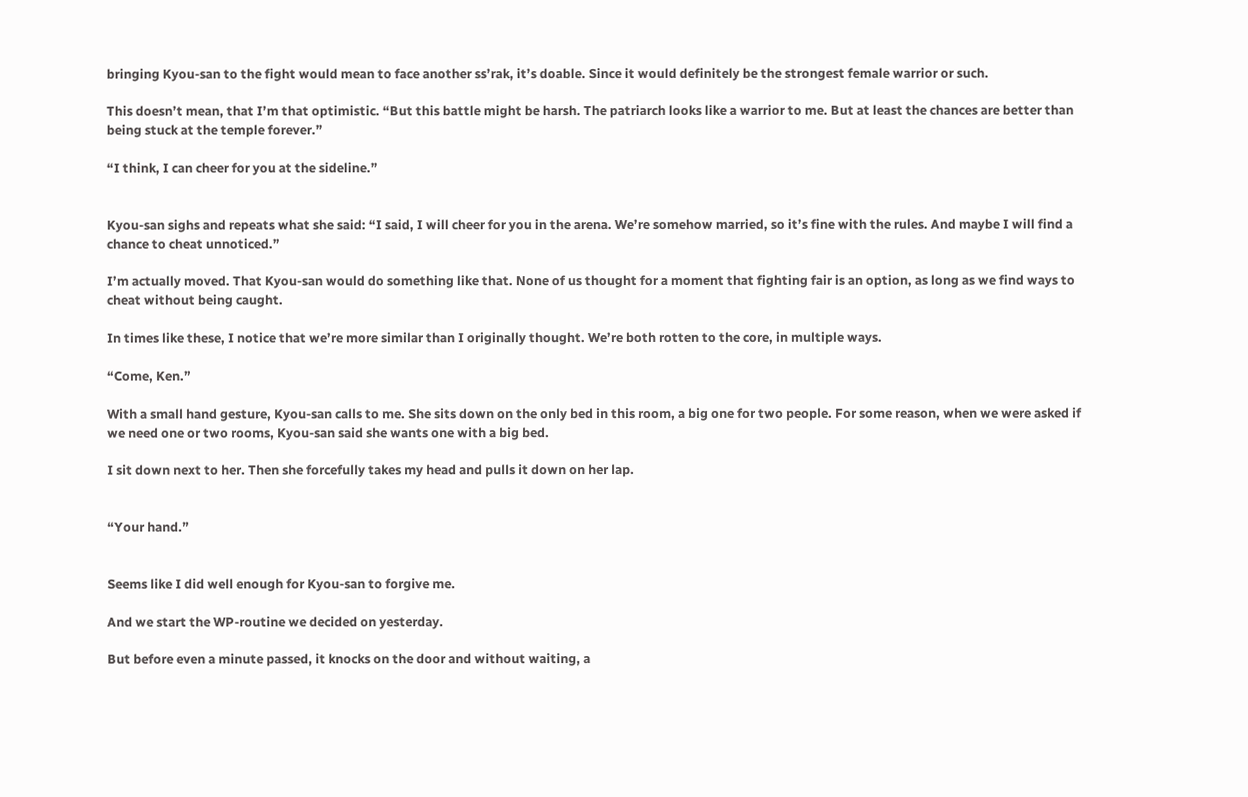bringing Kyou-san to the fight would mean to face another ss’rak, it’s doable. Since it would definitely be the strongest female warrior or such.

This doesn’t mean, that I’m that optimistic. “But this battle might be harsh. The patriarch looks like a warrior to me. But at least the chances are better than being stuck at the temple forever.”

“I think, I can cheer for you at the sideline.”


Kyou-san sighs and repeats what she said: “I said, I will cheer for you in the arena. We’re somehow married, so it’s fine with the rules. And maybe I will find a chance to cheat unnoticed.”

I’m actually moved. That Kyou-san would do something like that. None of us thought for a moment that fighting fair is an option, as long as we find ways to cheat without being caught.

In times like these, I notice that we’re more similar than I originally thought. We’re both rotten to the core, in multiple ways.

“Come, Ken.”

With a small hand gesture, Kyou-san calls to me. She sits down on the only bed in this room, a big one for two people. For some reason, when we were asked if we need one or two rooms, Kyou-san said she wants one with a big bed.

I sit down next to her. Then she forcefully takes my head and pulls it down on her lap.


“Your hand.”


Seems like I did well enough for Kyou-san to forgive me.

And we start the WP-routine we decided on yesterday.

But before even a minute passed, it knocks on the door and without waiting, a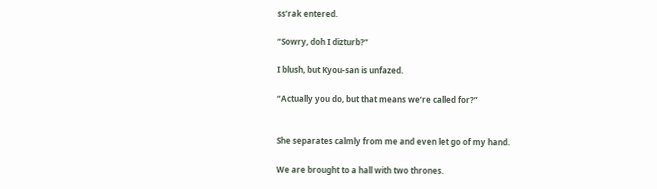ss’rak entered.

“Sowry, doh I dizturb?”

I blush, but Kyou-san is unfazed.

“Actually you do, but that means we’re called for?”


She separates calmly from me and even let go of my hand.

We are brought to a hall with two thrones.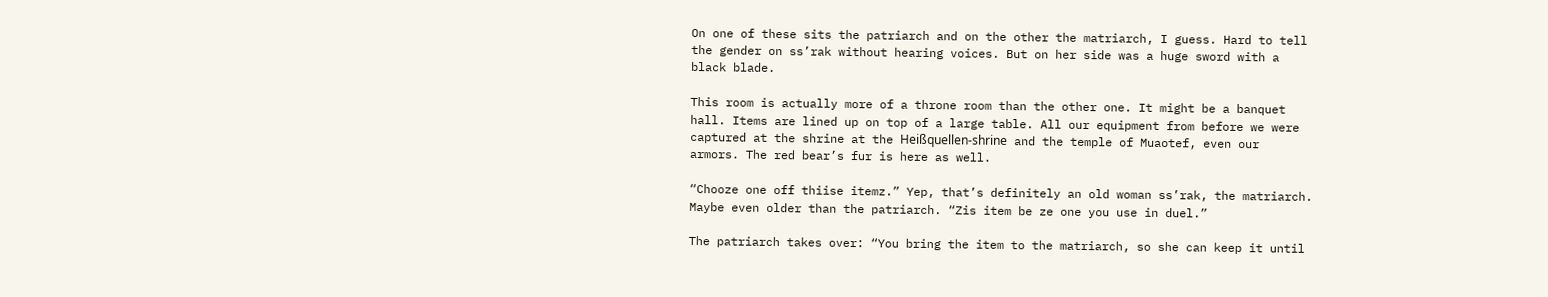On one of these sits the patriarch and on the other the matriarch, I guess. Hard to tell the gender on ss’rak without hearing voices. But on her side was a huge sword with a black blade.

This room is actually more of a throne room than the other one. It might be a banquet hall. Items are lined up on top of a large table. All our equipment from before we were captured at the shrine at the Heißquellen-shrine and the temple of Muaotef, even our armors. The red bear’s fur is here as well.

“Chooze one off thiise itemz.” Yep, that’s definitely an old woman ss’rak, the matriarch. Maybe even older than the patriarch. “Zis item be ze one you use in duel.”

The patriarch takes over: “You bring the item to the matriarch, so she can keep it until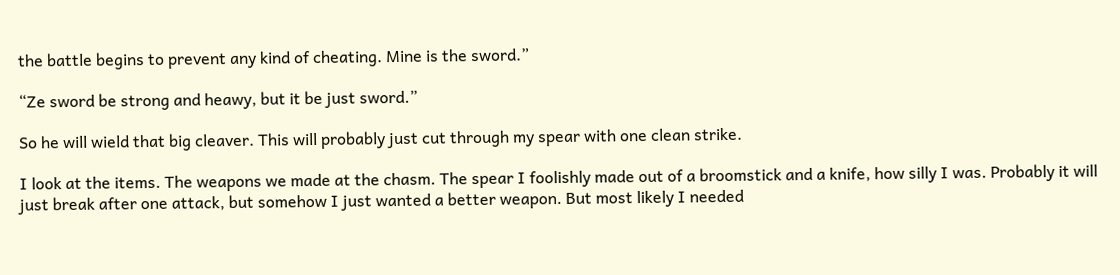the battle begins to prevent any kind of cheating. Mine is the sword.”

“Ze sword be strong and heawy, but it be just sword.”

So he will wield that big cleaver. This will probably just cut through my spear with one clean strike.

I look at the items. The weapons we made at the chasm. The spear I foolishly made out of a broomstick and a knife, how silly I was. Probably it will just break after one attack, but somehow I just wanted a better weapon. But most likely I needed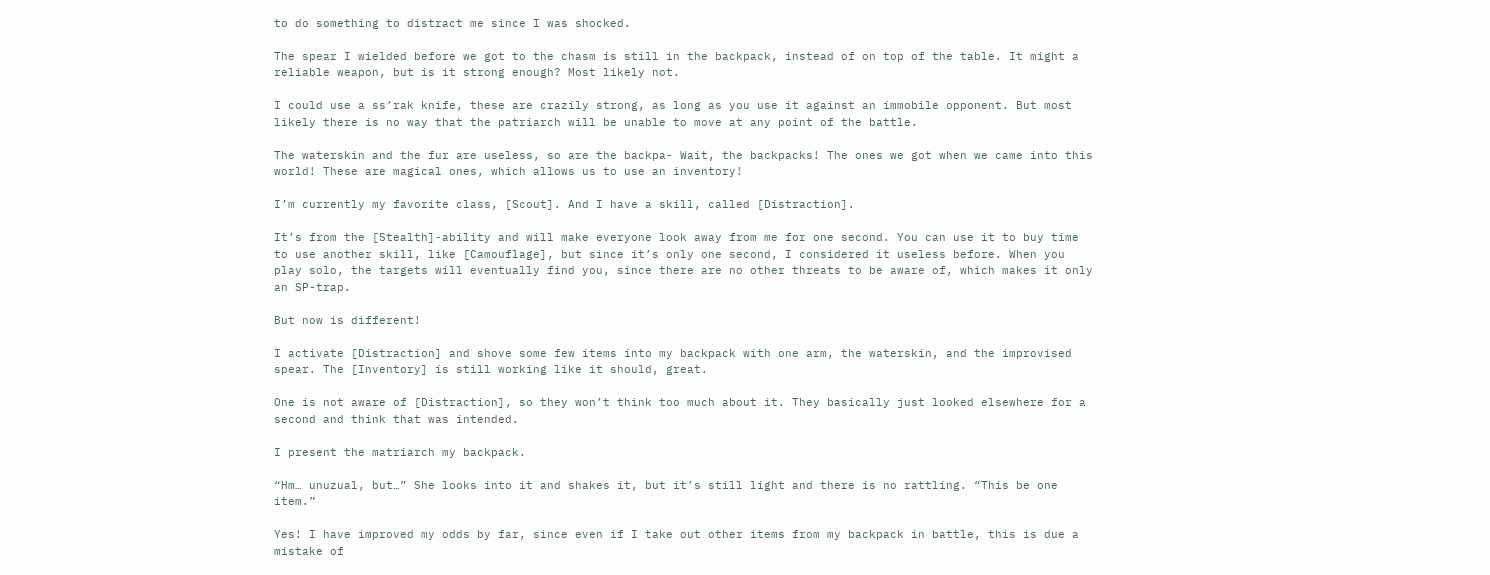to do something to distract me since I was shocked.

The spear I wielded before we got to the chasm is still in the backpack, instead of on top of the table. It might a reliable weapon, but is it strong enough? Most likely not.

I could use a ss’rak knife, these are crazily strong, as long as you use it against an immobile opponent. But most likely there is no way that the patriarch will be unable to move at any point of the battle.

The waterskin and the fur are useless, so are the backpa- Wait, the backpacks! The ones we got when we came into this world! These are magical ones, which allows us to use an inventory!

I’m currently my favorite class, [Scout]. And I have a skill, called [Distraction].

It’s from the [Stealth]-ability and will make everyone look away from me for one second. You can use it to buy time to use another skill, like [Camouflage], but since it’s only one second, I considered it useless before. When you play solo, the targets will eventually find you, since there are no other threats to be aware of, which makes it only an SP-trap.

But now is different!

I activate [Distraction] and shove some few items into my backpack with one arm, the waterskin, and the improvised spear. The [Inventory] is still working like it should, great.

One is not aware of [Distraction], so they won’t think too much about it. They basically just looked elsewhere for a second and think that was intended.

I present the matriarch my backpack.

“Hm… unuzual, but…” She looks into it and shakes it, but it’s still light and there is no rattling. “This be one item.”

Yes! I have improved my odds by far, since even if I take out other items from my backpack in battle, this is due a mistake of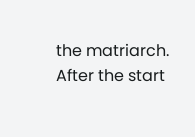the matriarch. After the start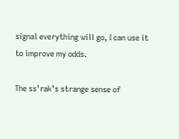signal everything will go, I can use it to improve my odds.

The ss’rak’s strange sense of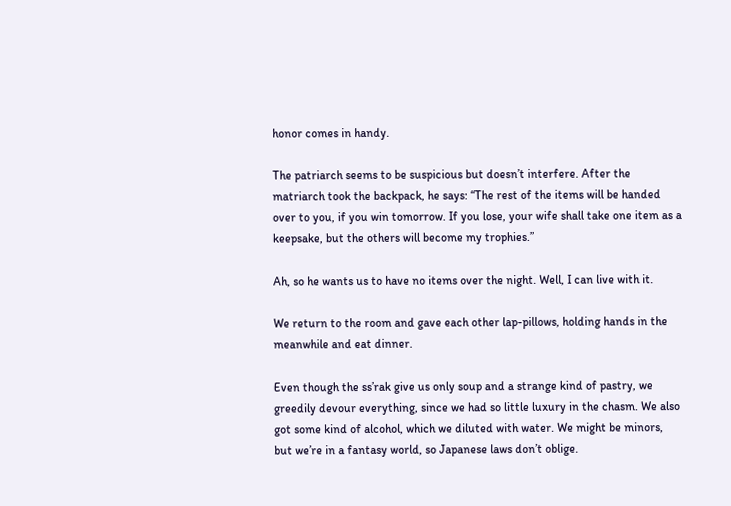honor comes in handy.

The patriarch seems to be suspicious but doesn’t interfere. After the matriarch took the backpack, he says: “The rest of the items will be handed over to you, if you win tomorrow. If you lose, your wife shall take one item as a keepsake, but the others will become my trophies.”

Ah, so he wants us to have no items over the night. Well, I can live with it.

We return to the room and gave each other lap-pillows, holding hands in the meanwhile and eat dinner.

Even though the ss’rak give us only soup and a strange kind of pastry, we greedily devour everything, since we had so little luxury in the chasm. We also got some kind of alcohol, which we diluted with water. We might be minors, but we’re in a fantasy world, so Japanese laws don’t oblige.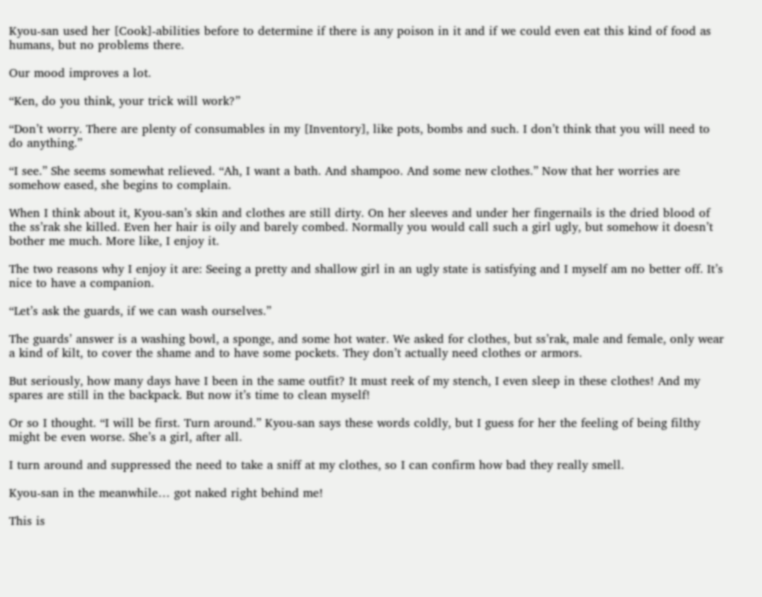Kyou-san used her [Cook]-abilities before to determine if there is any poison in it and if we could even eat this kind of food as humans, but no problems there.

Our mood improves a lot.

“Ken, do you think, your trick will work?”

“Don’t worry. There are plenty of consumables in my [Inventory], like pots, bombs and such. I don’t think that you will need to do anything.”

“I see.” She seems somewhat relieved. “Ah, I want a bath. And shampoo. And some new clothes.” Now that her worries are somehow eased, she begins to complain.

When I think about it, Kyou-san’s skin and clothes are still dirty. On her sleeves and under her fingernails is the dried blood of the ss’rak she killed. Even her hair is oily and barely combed. Normally you would call such a girl ugly, but somehow it doesn’t bother me much. More like, I enjoy it.

The two reasons why I enjoy it are: Seeing a pretty and shallow girl in an ugly state is satisfying and I myself am no better off. It’s nice to have a companion.

“Let’s ask the guards, if we can wash ourselves.”

The guards’ answer is a washing bowl, a sponge, and some hot water. We asked for clothes, but ss’rak, male and female, only wear a kind of kilt, to cover the shame and to have some pockets. They don’t actually need clothes or armors.

But seriously, how many days have I been in the same outfit? It must reek of my stench, I even sleep in these clothes! And my spares are still in the backpack. But now it’s time to clean myself!

Or so I thought. “I will be first. Turn around.” Kyou-san says these words coldly, but I guess for her the feeling of being filthy might be even worse. She’s a girl, after all.

I turn around and suppressed the need to take a sniff at my clothes, so I can confirm how bad they really smell.

Kyou-san in the meanwhile… got naked right behind me!

This is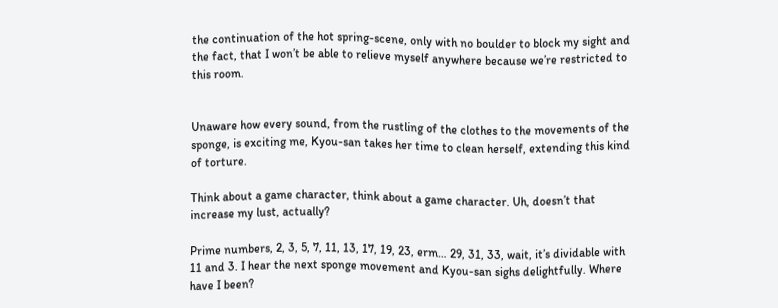the continuation of the hot spring-scene, only with no boulder to block my sight and the fact, that I won’t be able to relieve myself anywhere because we’re restricted to this room.


Unaware how every sound, from the rustling of the clothes to the movements of the sponge, is exciting me, Kyou-san takes her time to clean herself, extending this kind of torture.

Think about a game character, think about a game character. Uh, doesn’t that increase my lust, actually?

Prime numbers, 2, 3, 5, 7, 11, 13, 17, 19, 23, erm… 29, 31, 33, wait, it’s dividable with 11 and 3. I hear the next sponge movement and Kyou-san sighs delightfully. Where have I been?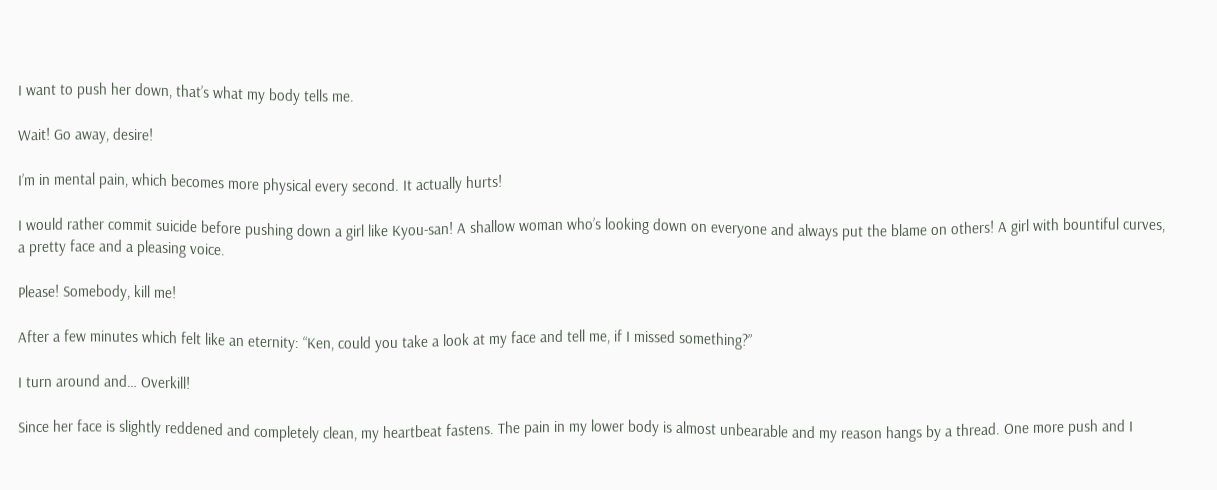I want to push her down, that’s what my body tells me.

Wait! Go away, desire!

I’m in mental pain, which becomes more physical every second. It actually hurts!

I would rather commit suicide before pushing down a girl like Kyou-san! A shallow woman who’s looking down on everyone and always put the blame on others! A girl with bountiful curves, a pretty face and a pleasing voice.

Please! Somebody, kill me!

After a few minutes which felt like an eternity: “Ken, could you take a look at my face and tell me, if I missed something?”

I turn around and… Overkill!

Since her face is slightly reddened and completely clean, my heartbeat fastens. The pain in my lower body is almost unbearable and my reason hangs by a thread. One more push and I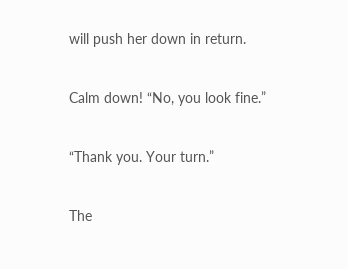will push her down in return.

Calm down! “No, you look fine.”

“Thank you. Your turn.”

The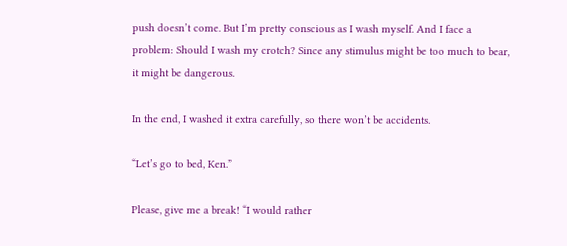push doesn’t come. But I’m pretty conscious as I wash myself. And I face a problem: Should I wash my crotch? Since any stimulus might be too much to bear, it might be dangerous.

In the end, I washed it extra carefully, so there won’t be accidents.

“Let’s go to bed, Ken.”

Please, give me a break! “I would rather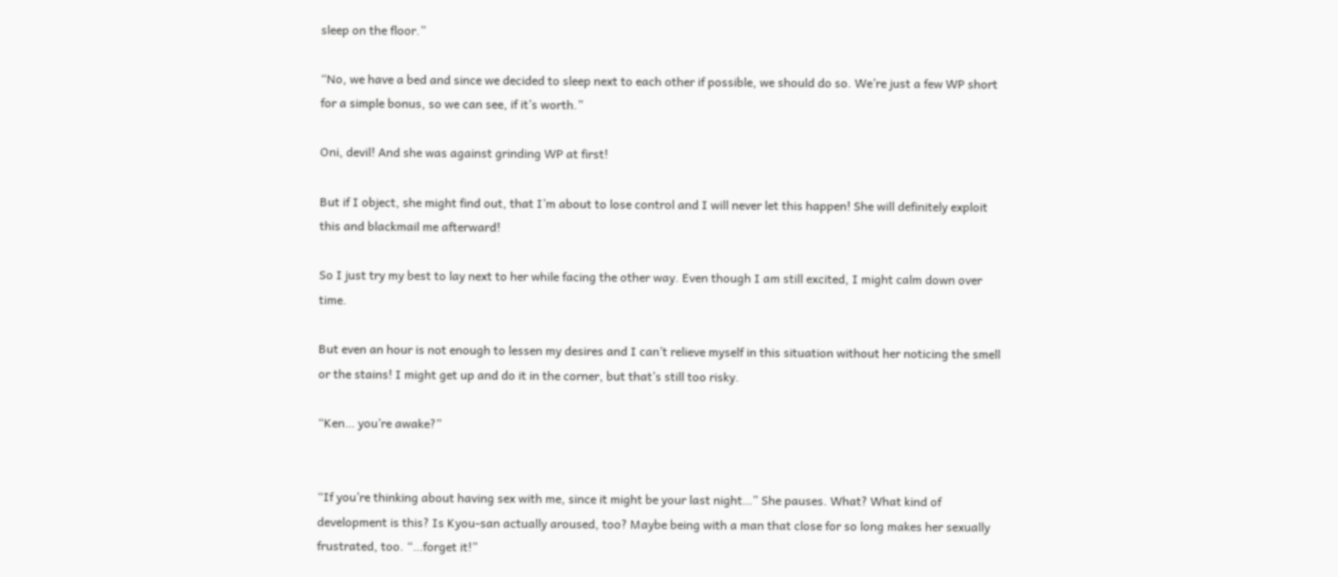sleep on the floor.”

“No, we have a bed and since we decided to sleep next to each other if possible, we should do so. We’re just a few WP short for a simple bonus, so we can see, if it’s worth.”

Oni, devil! And she was against grinding WP at first!

But if I object, she might find out, that I’m about to lose control and I will never let this happen! She will definitely exploit this and blackmail me afterward!

So I just try my best to lay next to her while facing the other way. Even though I am still excited, I might calm down over time.

But even an hour is not enough to lessen my desires and I can’t relieve myself in this situation without her noticing the smell or the stains! I might get up and do it in the corner, but that’s still too risky.

“Ken… you’re awake?”


“If you’re thinking about having sex with me, since it might be your last night…” She pauses. What? What kind of development is this? Is Kyou-san actually aroused, too? Maybe being with a man that close for so long makes her sexually frustrated, too. “…forget it!”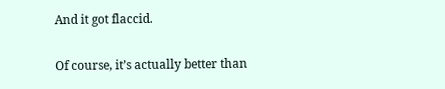And it got flaccid.

Of course, it’s actually better than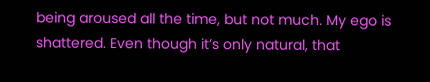being aroused all the time, but not much. My ego is shattered. Even though it’s only natural, that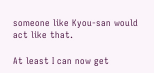someone like Kyou-san would act like that.

At least I can now get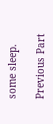some sleep.

Previous Part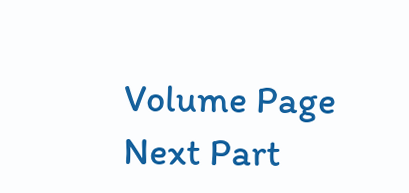Volume Page Next Part